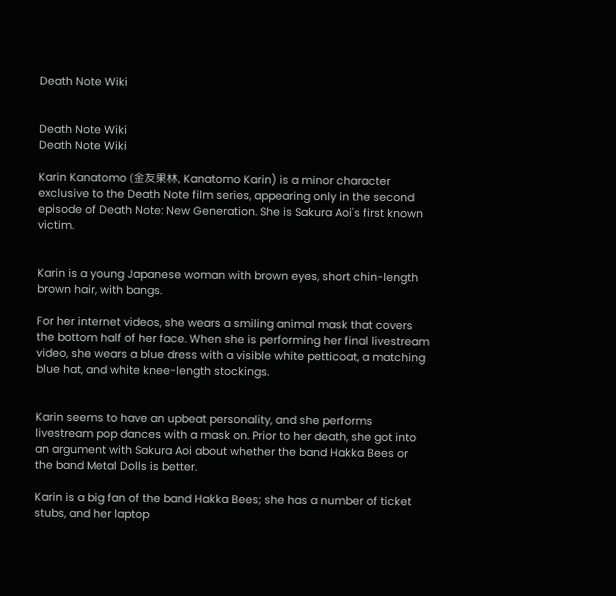Death Note Wiki


Death Note Wiki
Death Note Wiki

Karin Kanatomo (金友果林, Kanatomo Karin) is a minor character exclusive to the Death Note film series, appearing only in the second episode of Death Note: New Generation. She is Sakura Aoi's first known victim.


Karin is a young Japanese woman with brown eyes, short chin-length brown hair, with bangs.

For her internet videos, she wears a smiling animal mask that covers the bottom half of her face. When she is performing her final livestream video, she wears a blue dress with a visible white petticoat, a matching blue hat, and white knee-length stockings.


Karin seems to have an upbeat personality, and she performs livestream pop dances with a mask on. Prior to her death, she got into an argument with Sakura Aoi about whether the band Hakka Bees or the band Metal Dolls is better.

Karin is a big fan of the band Hakka Bees; she has a number of ticket stubs, and her laptop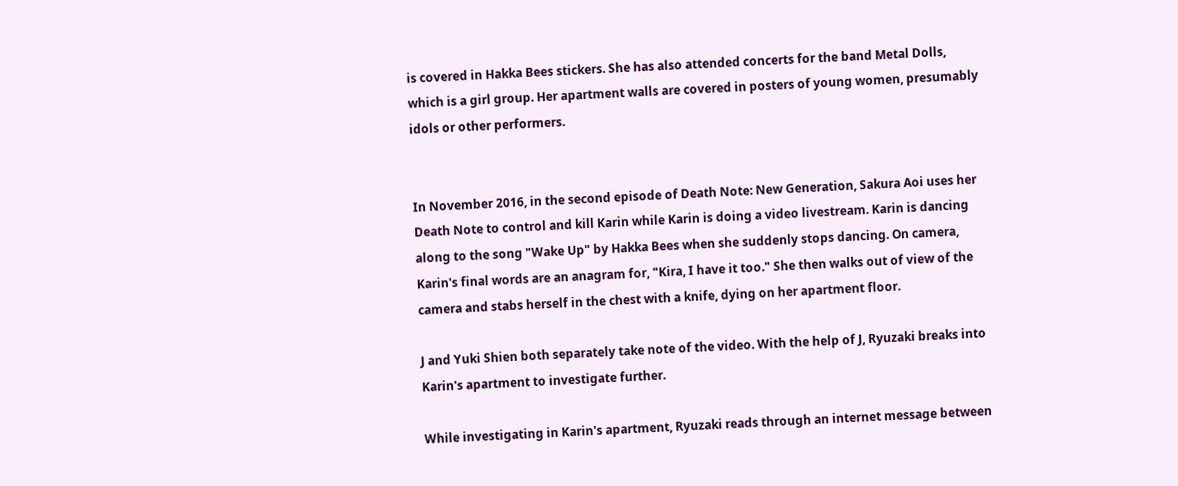is covered in Hakka Bees stickers. She has also attended concerts for the band Metal Dolls, which is a girl group. Her apartment walls are covered in posters of young women, presumably idols or other performers.


In November 2016, in the second episode of Death Note: New Generation, Sakura Aoi uses her Death Note to control and kill Karin while Karin is doing a video livestream. Karin is dancing along to the song "Wake Up" by Hakka Bees when she suddenly stops dancing. On camera, Karin's final words are an anagram for, "Kira, I have it too." She then walks out of view of the camera and stabs herself in the chest with a knife, dying on her apartment floor.

J and Yuki Shien both separately take note of the video. With the help of J, Ryuzaki breaks into Karin's apartment to investigate further.

While investigating in Karin's apartment, Ryuzaki reads through an internet message between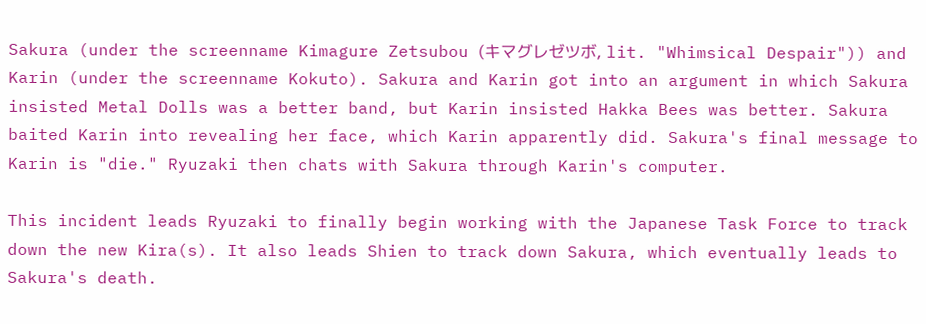Sakura (under the screenname Kimagure Zetsubou (キマグレゼツボ, lit. "Whimsical Despair")) and Karin (under the screenname Kokuto). Sakura and Karin got into an argument in which Sakura insisted Metal Dolls was a better band, but Karin insisted Hakka Bees was better. Sakura baited Karin into revealing her face, which Karin apparently did. Sakura's final message to Karin is "die." Ryuzaki then chats with Sakura through Karin's computer.

This incident leads Ryuzaki to finally begin working with the Japanese Task Force to track down the new Kira(s). It also leads Shien to track down Sakura, which eventually leads to Sakura's death.